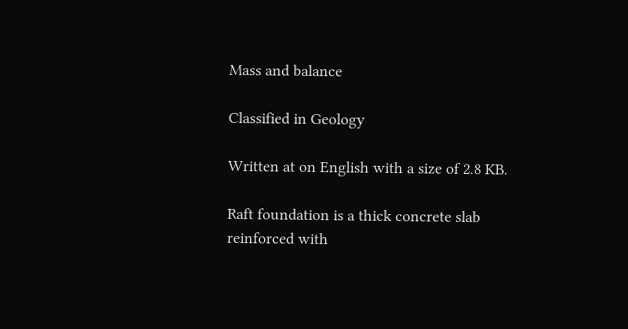Mass and balance

Classified in Geology

Written at on English with a size of 2.8 KB.

Raft foundation is a thick concrete slab reinforced with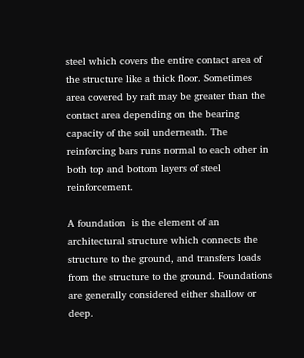steel which covers the entire contact area of the structure like a thick floor. Sometimes area covered by raft may be greater than the contact area depending on the bearing capacity of the soil underneath. The reinforcing bars runs normal to each other in both top and bottom layers of steel reinforcement.

A foundation  is the element of an architectural structure which connects the structure to the ground, and transfers loads from the structure to the ground. Foundations are generally considered either shallow or deep.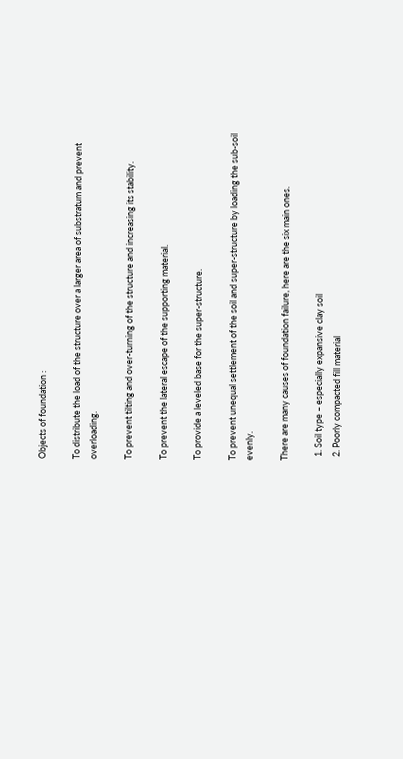Objects of foundation :

To distribute the load of the structure over a larger area of substratum and prevent overloading.

To prevent tilting and over-turning of the structure and increasing its stability.

To prevent the lateral escape of the supporting material.

To provide a leveled base for the super-structure.

To prevent unequal settlement of the soil and super-structure by loading the sub-soil evenly.

There are many causes of foundation failure, here are the six main ones.

  1. Soil type – especially expansive clay soil
  2. Poorly compacted fill material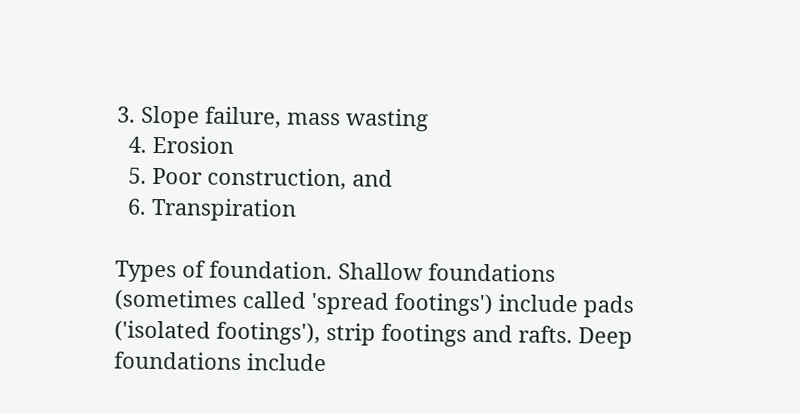3. Slope failure, mass wasting
  4. Erosion
  5. Poor construction, and
  6. Transpiration

Types of foundation. Shallow foundations (sometimes called 'spread footings') include pads ('isolated footings'), strip footings and rafts. Deep foundations include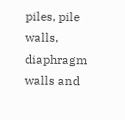piles, pile walls, diaphragm walls and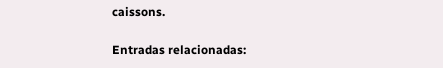caissons.

Entradas relacionadas: